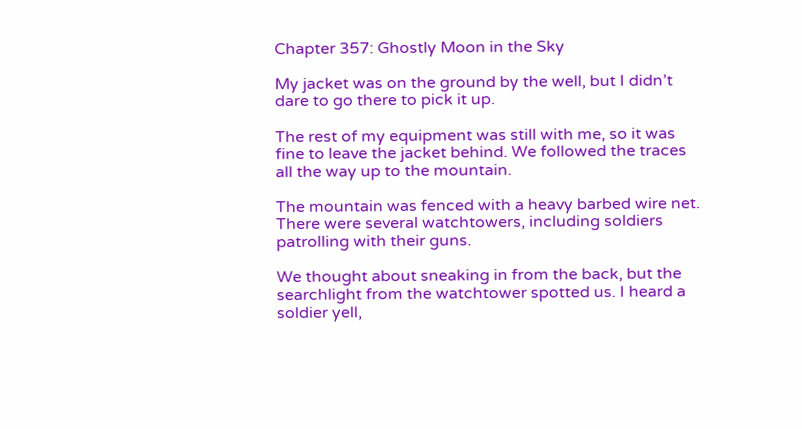Chapter 357: Ghostly Moon in the Sky

My jacket was on the ground by the well, but I didn’t dare to go there to pick it up.

The rest of my equipment was still with me, so it was fine to leave the jacket behind. We followed the traces all the way up to the mountain.

The mountain was fenced with a heavy barbed wire net. There were several watchtowers, including soldiers patrolling with their guns.

We thought about sneaking in from the back, but the searchlight from the watchtower spotted us. I heard a soldier yell,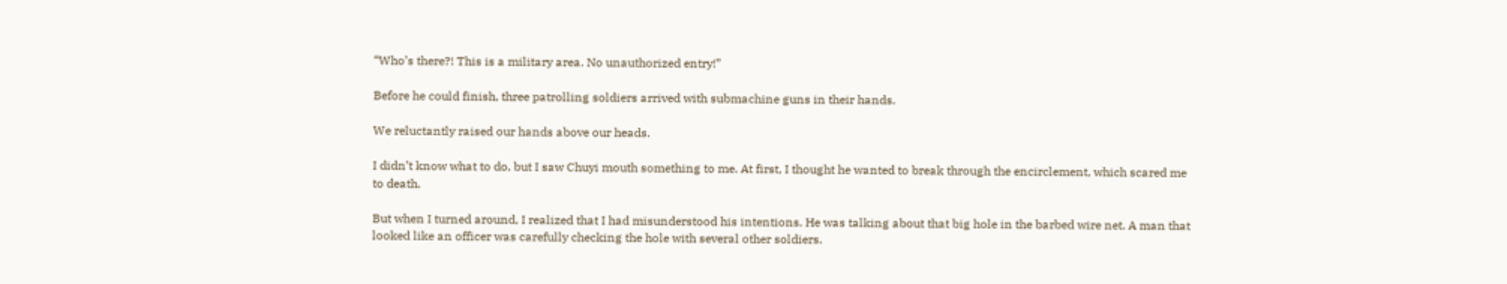“Who’s there?! This is a military area. No unauthorized entry!”

Before he could finish, three patrolling soldiers arrived with submachine guns in their hands.

We reluctantly raised our hands above our heads.

I didn’t know what to do, but I saw Chuyi mouth something to me. At first, I thought he wanted to break through the encirclement, which scared me to death.

But when I turned around, I realized that I had misunderstood his intentions. He was talking about that big hole in the barbed wire net. A man that looked like an officer was carefully checking the hole with several other soldiers.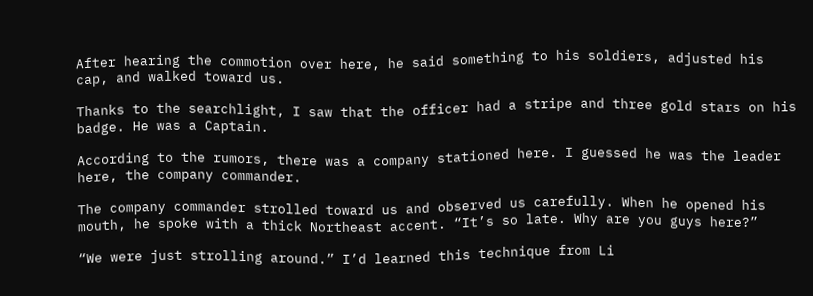After hearing the commotion over here, he said something to his soldiers, adjusted his cap, and walked toward us.

Thanks to the searchlight, I saw that the officer had a stripe and three gold stars on his badge. He was a Captain.

According to the rumors, there was a company stationed here. I guessed he was the leader here, the company commander.

The company commander strolled toward us and observed us carefully. When he opened his mouth, he spoke with a thick Northeast accent. “It’s so late. Why are you guys here?”

“We were just strolling around.” I’d learned this technique from Li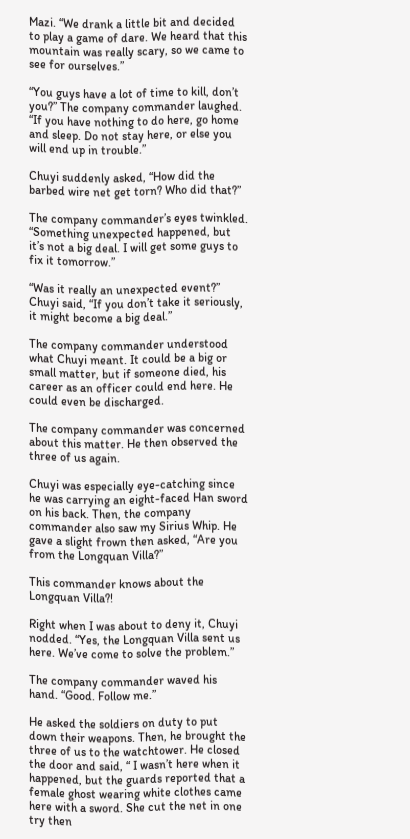Mazi. “We drank a little bit and decided to play a game of dare. We heard that this mountain was really scary, so we came to see for ourselves.”

“You guys have a lot of time to kill, don’t you?” The company commander laughed. “If you have nothing to do here, go home and sleep. Do not stay here, or else you will end up in trouble.”

Chuyi suddenly asked, “How did the barbed wire net get torn? Who did that?”

The company commander’s eyes twinkled. “Something unexpected happened, but it’s not a big deal. I will get some guys to fix it tomorrow.”

“Was it really an unexpected event?” Chuyi said, “If you don’t take it seriously, it might become a big deal.”

The company commander understood what Chuyi meant. It could be a big or small matter, but if someone died, his career as an officer could end here. He could even be discharged.

The company commander was concerned about this matter. He then observed the three of us again.

Chuyi was especially eye-catching since he was carrying an eight-faced Han sword on his back. Then, the company commander also saw my Sirius Whip. He gave a slight frown then asked, “Are you from the Longquan Villa?”

This commander knows about the Longquan Villa?!

Right when I was about to deny it, Chuyi nodded. “Yes, the Longquan Villa sent us here. We’ve come to solve the problem.”

The company commander waved his hand. “Good. Follow me.”

He asked the soldiers on duty to put down their weapons. Then, he brought the three of us to the watchtower. He closed the door and said, “ I wasn’t here when it happened, but the guards reported that a female ghost wearing white clothes came here with a sword. She cut the net in one try then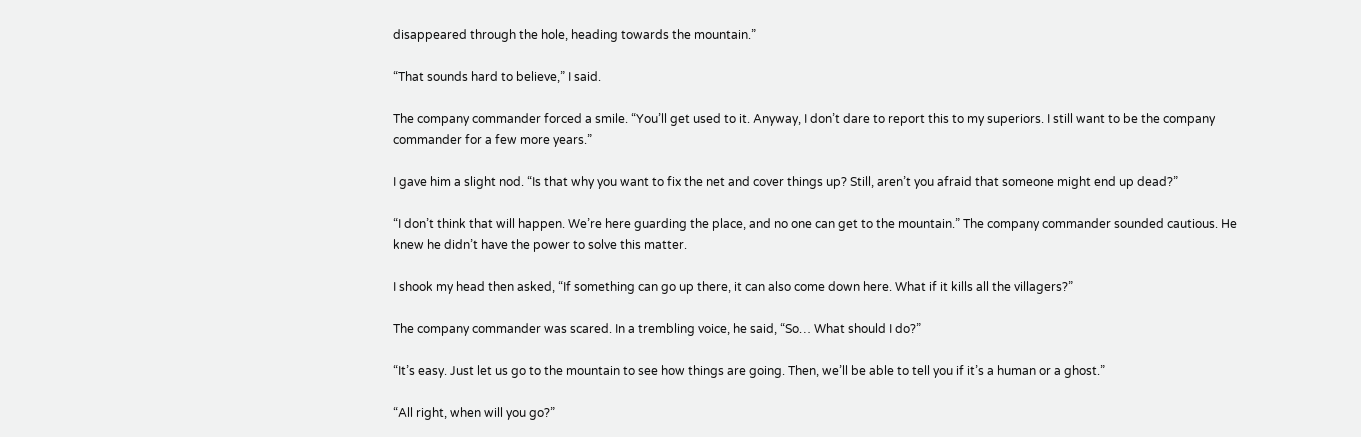disappeared through the hole, heading towards the mountain.”

“That sounds hard to believe,” I said.

The company commander forced a smile. “You’ll get used to it. Anyway, I don’t dare to report this to my superiors. I still want to be the company commander for a few more years.”

I gave him a slight nod. “Is that why you want to fix the net and cover things up? Still, aren’t you afraid that someone might end up dead?”

“I don’t think that will happen. We’re here guarding the place, and no one can get to the mountain.” The company commander sounded cautious. He knew he didn’t have the power to solve this matter.

I shook my head then asked, “If something can go up there, it can also come down here. What if it kills all the villagers?”

The company commander was scared. In a trembling voice, he said, “So… What should I do?”

“It’s easy. Just let us go to the mountain to see how things are going. Then, we’ll be able to tell you if it’s a human or a ghost.”

“All right, when will you go?”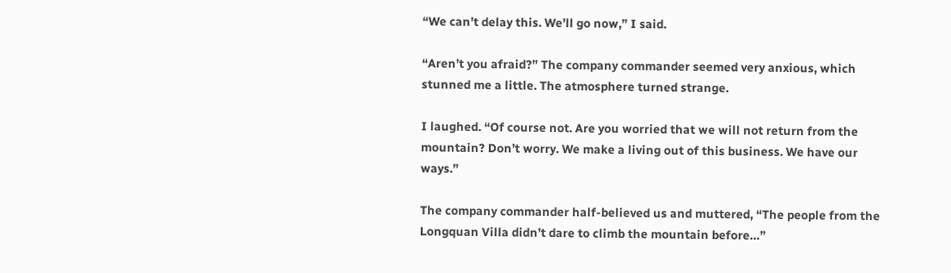“We can’t delay this. We’ll go now,” I said.

“Aren’t you afraid?” The company commander seemed very anxious, which stunned me a little. The atmosphere turned strange.

I laughed. “Of course not. Are you worried that we will not return from the mountain? Don’t worry. We make a living out of this business. We have our ways.”

The company commander half-believed us and muttered, “The people from the Longquan Villa didn’t dare to climb the mountain before…”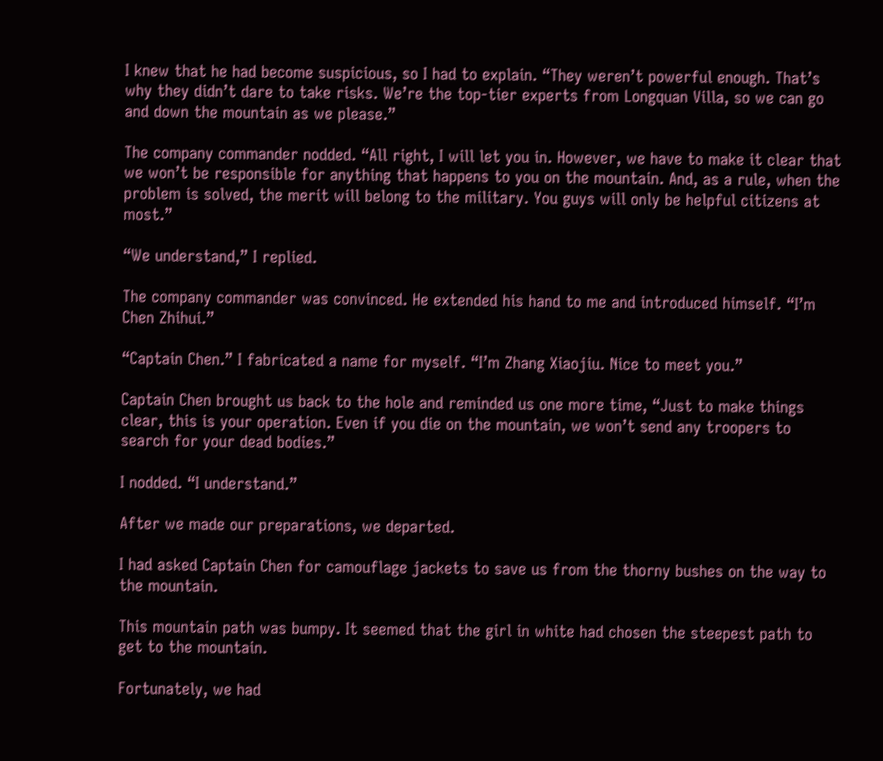I knew that he had become suspicious, so I had to explain. “They weren’t powerful enough. That’s why they didn’t dare to take risks. We’re the top-tier experts from Longquan Villa, so we can go and down the mountain as we please.”

The company commander nodded. “All right, I will let you in. However, we have to make it clear that we won’t be responsible for anything that happens to you on the mountain. And, as a rule, when the problem is solved, the merit will belong to the military. You guys will only be helpful citizens at most.”

“We understand,” I replied.

The company commander was convinced. He extended his hand to me and introduced himself. “I’m Chen Zhihui.”

“Captain Chen.” I fabricated a name for myself. “I’m Zhang Xiaojiu. Nice to meet you.”

Captain Chen brought us back to the hole and reminded us one more time, “Just to make things clear, this is your operation. Even if you die on the mountain, we won’t send any troopers to search for your dead bodies.”

I nodded. “I understand.”

After we made our preparations, we departed.

I had asked Captain Chen for camouflage jackets to save us from the thorny bushes on the way to the mountain.

This mountain path was bumpy. It seemed that the girl in white had chosen the steepest path to get to the mountain.

Fortunately, we had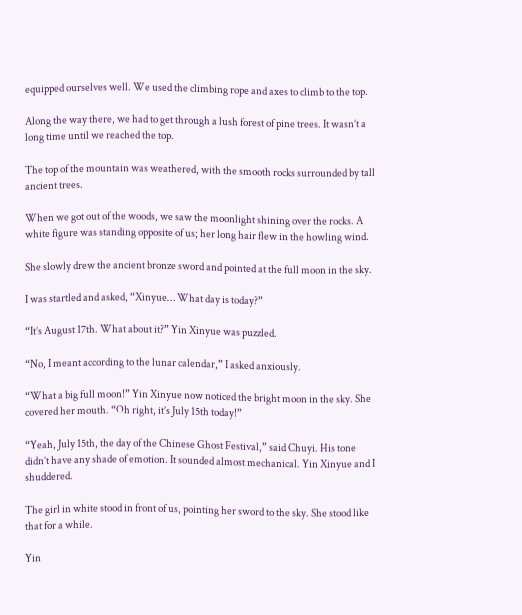equipped ourselves well. We used the climbing rope and axes to climb to the top.

Along the way there, we had to get through a lush forest of pine trees. It wasn’t a long time until we reached the top.

The top of the mountain was weathered, with the smooth rocks surrounded by tall ancient trees.

When we got out of the woods, we saw the moonlight shining over the rocks. A white figure was standing opposite of us; her long hair flew in the howling wind.

She slowly drew the ancient bronze sword and pointed at the full moon in the sky.

I was startled and asked, “Xinyue… What day is today?”

“It’s August 17th. What about it?” Yin Xinyue was puzzled.

“No, I meant according to the lunar calendar,” I asked anxiously.

“What a big full moon!” Yin Xinyue now noticed the bright moon in the sky. She covered her mouth. “Oh right, it’s July 15th today!”

“Yeah, July 15th, the day of the Chinese Ghost Festival,” said Chuyi. His tone didn’t have any shade of emotion. It sounded almost mechanical. Yin Xinyue and I shuddered.

The girl in white stood in front of us, pointing her sword to the sky. She stood like that for a while.

Yin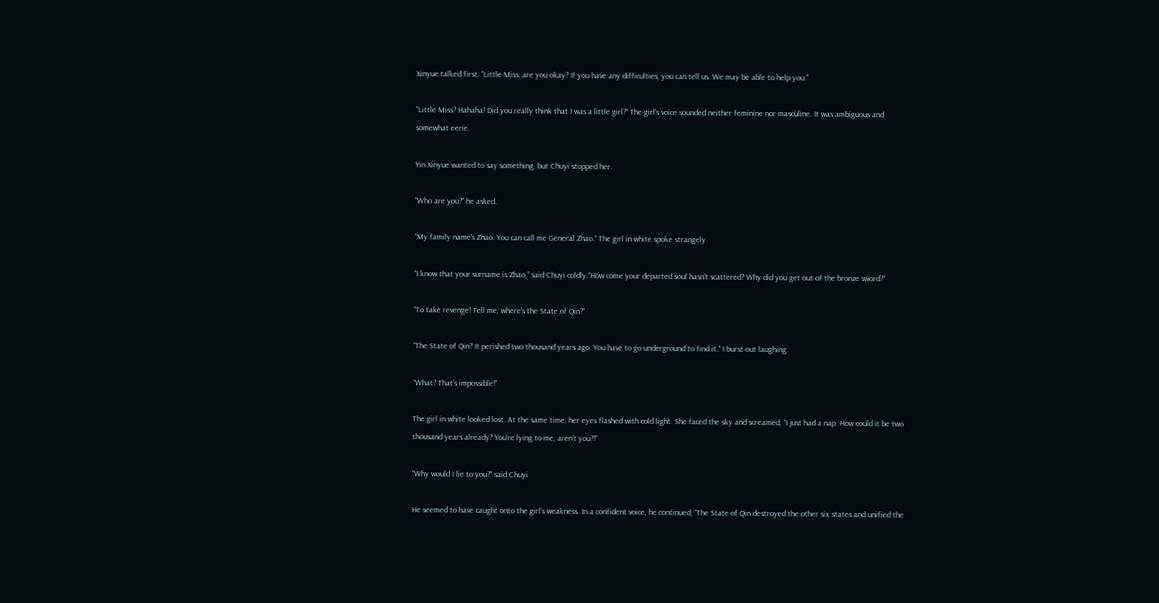Xinyue talked first. “Little Miss, are you okay? If you have any difficulties, you can tell us. We may be able to help you.”

“Little Miss? Hahaha! Did you really think that I was a little girl?” The girl’s voice sounded neither feminine nor masculine. It was ambiguous and somewhat eerie.

Yin Xinyue wanted to say something, but Chuyi stopped her.

“Who are you?” he asked.

“My family name’s Zhao. You can call me General Zhao.” The girl in white spoke strangely.

“I know that your surname is Zhao,” said Chuyi coldly.“How come your departed soul hasn’t scattered? Why did you get out of the bronze sword?”

“To take revenge! Tell me, where’s the State of Qin?”

“The State of Qin? It perished two thousand years ago. You have to go underground to find it.” I burst out laughing.

“What? That’s impossible!”

The girl in white looked lost. At the same time, her eyes flashed with cold light. She faced the sky and screamed, “I just had a nap. How could it be two thousand years already? You’re lying to me, aren’t you?!”

“Why would I lie to you?” said Chuyi

He seemed to have caught onto the girl’s weakness. In a confident voice, he continued, “The State of Qin destroyed the other six states and unified the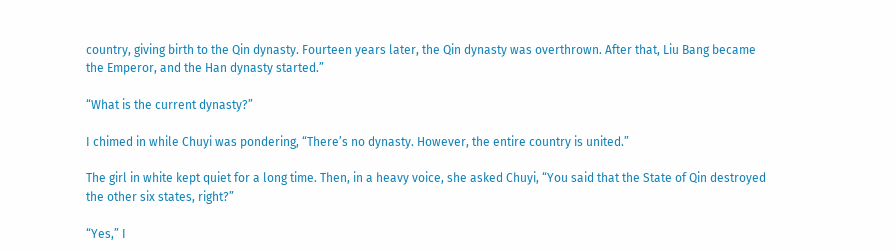country, giving birth to the Qin dynasty. Fourteen years later, the Qin dynasty was overthrown. After that, Liu Bang became the Emperor, and the Han dynasty started.”

“What is the current dynasty?”

I chimed in while Chuyi was pondering, “There’s no dynasty. However, the entire country is united.”

The girl in white kept quiet for a long time. Then, in a heavy voice, she asked Chuyi, “You said that the State of Qin destroyed the other six states, right?”

“Yes,” I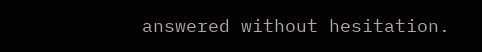answered without hesitation.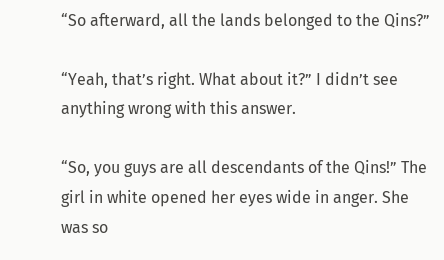“So afterward, all the lands belonged to the Qins?”

“Yeah, that’s right. What about it?” I didn’t see anything wrong with this answer.

“So, you guys are all descendants of the Qins!” The girl in white opened her eyes wide in anger. She was so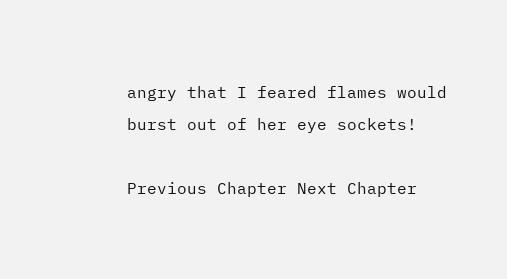angry that I feared flames would burst out of her eye sockets!

Previous Chapter Next Chapter